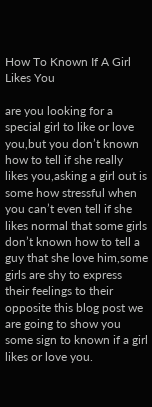How To Known If A Girl Likes You

are you looking for a special girl to like or love you,but you don’t known how to tell if she really likes you,asking a girl out is some how stressful when you can’t even tell if she likes normal that some girls don’t known how to tell a guy that she love him,some girls are shy to express their feelings to their opposite this blog post we are going to show you some sign to known if a girl likes or love you.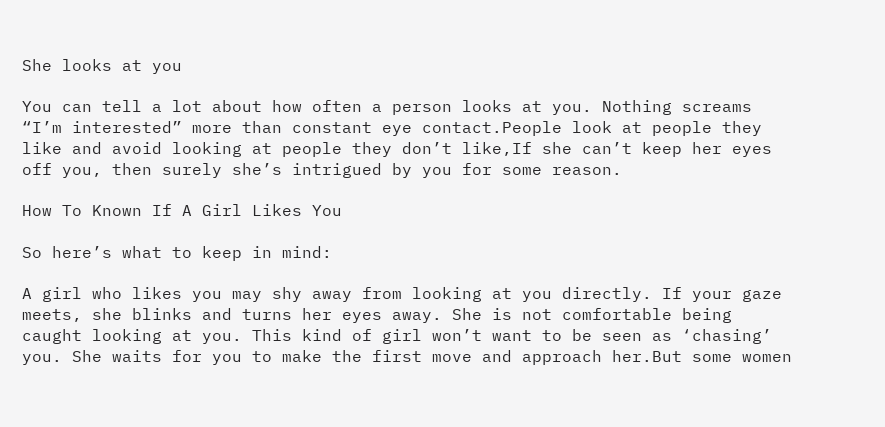She looks at you

You can tell a lot about how often a person looks at you. Nothing screams “I’m interested” more than constant eye contact.People look at people they like and avoid looking at people they don’t like,If she can’t keep her eyes off you, then surely she’s intrigued by you for some reason.

How To Known If A Girl Likes You

So here’s what to keep in mind:

A girl who likes you may shy away from looking at you directly. If your gaze meets, she blinks and turns her eyes away. She is not comfortable being caught looking at you. This kind of girl won’t want to be seen as ‘chasing’ you. She waits for you to make the first move and approach her.But some women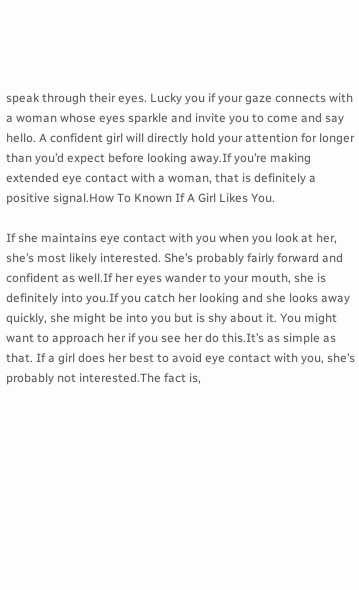speak through their eyes. Lucky you if your gaze connects with a woman whose eyes sparkle and invite you to come and say hello. A confident girl will directly hold your attention for longer than you’d expect before looking away.If you’re making extended eye contact with a woman, that is definitely a positive signal.How To Known If A Girl Likes You.

If she maintains eye contact with you when you look at her, she’s most likely interested. She’s probably fairly forward and confident as well.If her eyes wander to your mouth, she is definitely into you.If you catch her looking and she looks away quickly, she might be into you but is shy about it. You might want to approach her if you see her do this.It’s as simple as that. If a girl does her best to avoid eye contact with you, she’s probably not interested.The fact is,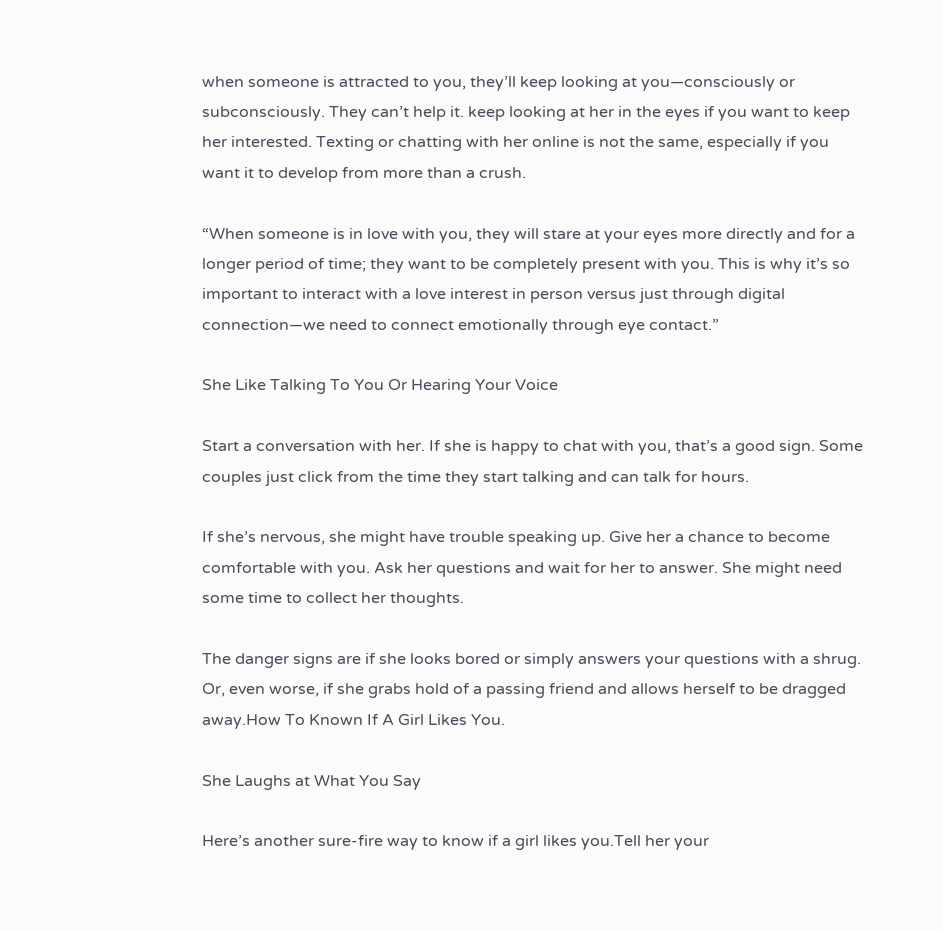when someone is attracted to you, they’ll keep looking at you—consciously or subconsciously. They can’t help it. keep looking at her in the eyes if you want to keep her interested. Texting or chatting with her online is not the same, especially if you want it to develop from more than a crush.

“When someone is in love with you, they will stare at your eyes more directly and for a longer period of time; they want to be completely present with you. This is why it’s so important to interact with a love interest in person versus just through digital connection—we need to connect emotionally through eye contact.”

She Like Talking To You Or Hearing Your Voice

Start a conversation with her. If she is happy to chat with you, that’s a good sign. Some couples just click from the time they start talking and can talk for hours.

If she’s nervous, she might have trouble speaking up. Give her a chance to become comfortable with you. Ask her questions and wait for her to answer. She might need some time to collect her thoughts.

The danger signs are if she looks bored or simply answers your questions with a shrug. Or, even worse, if she grabs hold of a passing friend and allows herself to be dragged away.How To Known If A Girl Likes You.

She Laughs at What You Say

Here’s another sure-fire way to know if a girl likes you.Tell her your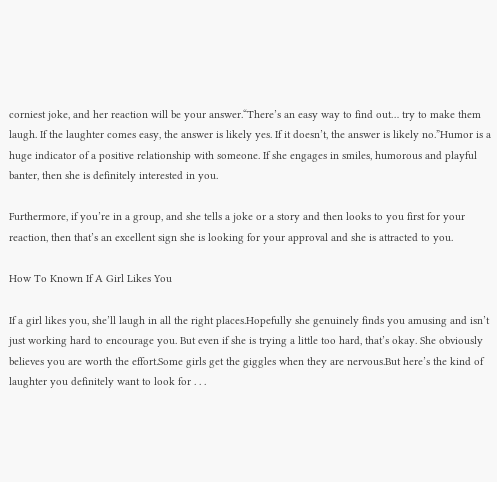corniest joke, and her reaction will be your answer.“There’s an easy way to find out… try to make them laugh. If the laughter comes easy, the answer is likely yes. If it doesn’t, the answer is likely no.”Humor is a huge indicator of a positive relationship with someone. If she engages in smiles, humorous and playful banter, then she is definitely interested in you.

Furthermore, if you’re in a group, and she tells a joke or a story and then looks to you first for your reaction, then that’s an excellent sign she is looking for your approval and she is attracted to you.

How To Known If A Girl Likes You

If a girl likes you, she’ll laugh in all the right places.Hopefully she genuinely finds you amusing and isn’t just working hard to encourage you. But even if she is trying a little too hard, that’s okay. She obviously believes you are worth the effort.Some girls get the giggles when they are nervous.But here’s the kind of laughter you definitely want to look for . . .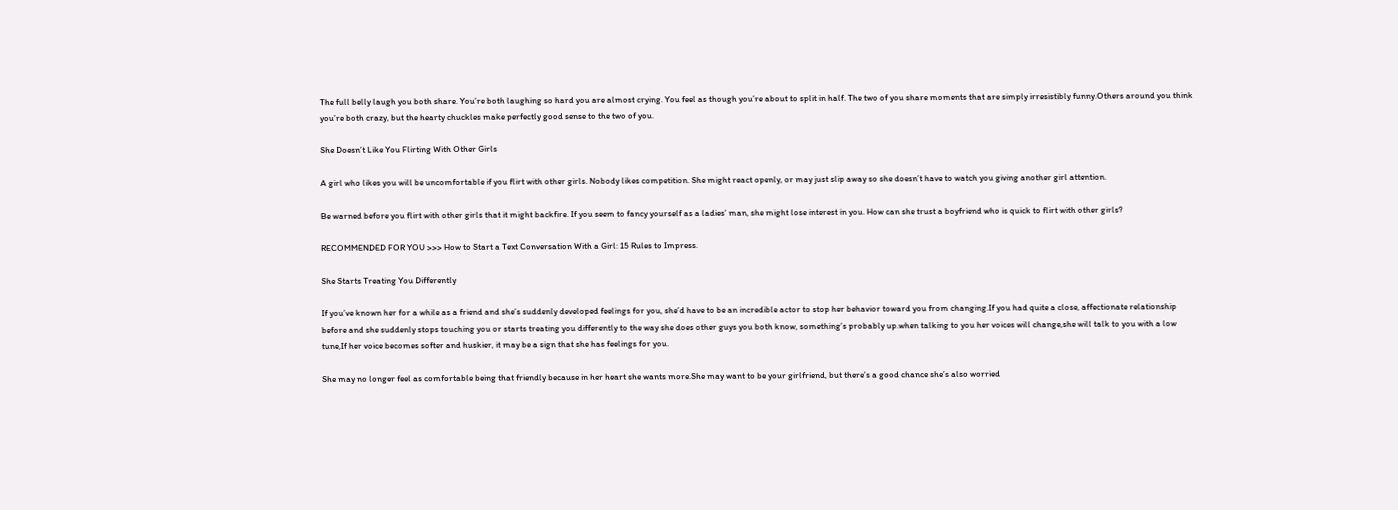The full belly laugh you both share. You’re both laughing so hard you are almost crying. You feel as though you’re about to split in half. The two of you share moments that are simply irresistibly funny.Others around you think you’re both crazy, but the hearty chuckles make perfectly good sense to the two of you.

She Doesn’t Like You Flirting With Other Girls

A girl who likes you will be uncomfortable if you flirt with other girls. Nobody likes competition. She might react openly, or may just slip away so she doesn’t have to watch you giving another girl attention.

Be warned before you flirt with other girls that it might backfire. If you seem to fancy yourself as a ladies’ man, she might lose interest in you. How can she trust a boyfriend who is quick to flirt with other girls?

RECOMMENDED FOR YOU >>> How to Start a Text Conversation With a Girl: 15 Rules to Impress.

She Starts Treating You Differently

If you’ve known her for a while as a friend and she’s suddenly developed feelings for you, she’d have to be an incredible actor to stop her behavior toward you from changing.If you had quite a close, affectionate relationship before and she suddenly stops touching you or starts treating you differently to the way she does other guys you both know, something’s probably up.when talking to you her voices will change,she will talk to you with a low tune,If her voice becomes softer and huskier, it may be a sign that she has feelings for you.

She may no longer feel as comfortable being that friendly because in her heart she wants more.She may want to be your girlfriend, but there’s a good chance she’s also worried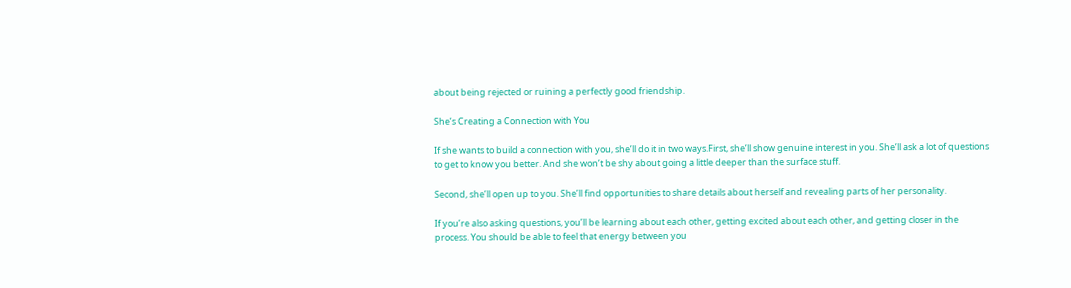about being rejected or ruining a perfectly good friendship.

She’s Creating a Connection with You

If she wants to build a connection with you, she’ll do it in two ways.First, she’ll show genuine interest in you. She’ll ask a lot of questions to get to know you better. And she won’t be shy about going a little deeper than the surface stuff.

Second, she’ll open up to you. She’ll find opportunities to share details about herself and revealing parts of her personality.

If you’re also asking questions, you’ll be learning about each other, getting excited about each other, and getting closer in the process. You should be able to feel that energy between you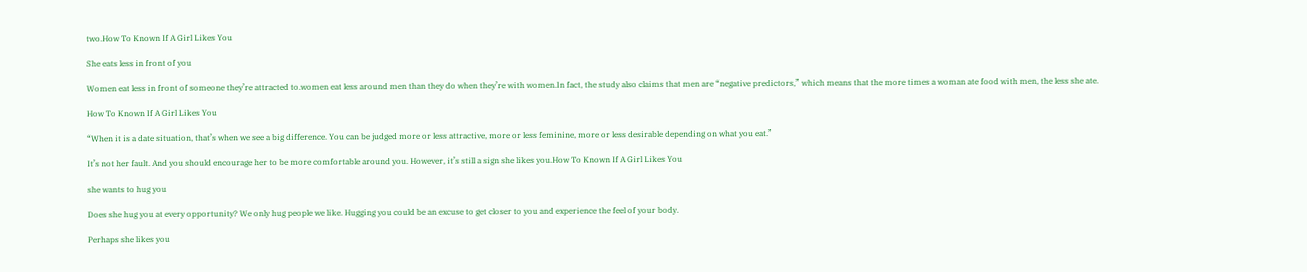two.How To Known If A Girl Likes You

She eats less in front of you

Women eat less in front of someone they’re attracted to.women eat less around men than they do when they’re with women.In fact, the study also claims that men are “negative predictors,” which means that the more times a woman ate food with men, the less she ate.

How To Known If A Girl Likes You

“When it is a date situation, that’s when we see a big difference. You can be judged more or less attractive, more or less feminine, more or less desirable depending on what you eat.”

It’s not her fault. And you should encourage her to be more comfortable around you. However, it’s still a sign she likes you.How To Known If A Girl Likes You

she wants to hug you

Does she hug you at every opportunity? We only hug people we like. Hugging you could be an excuse to get closer to you and experience the feel of your body.

Perhaps she likes you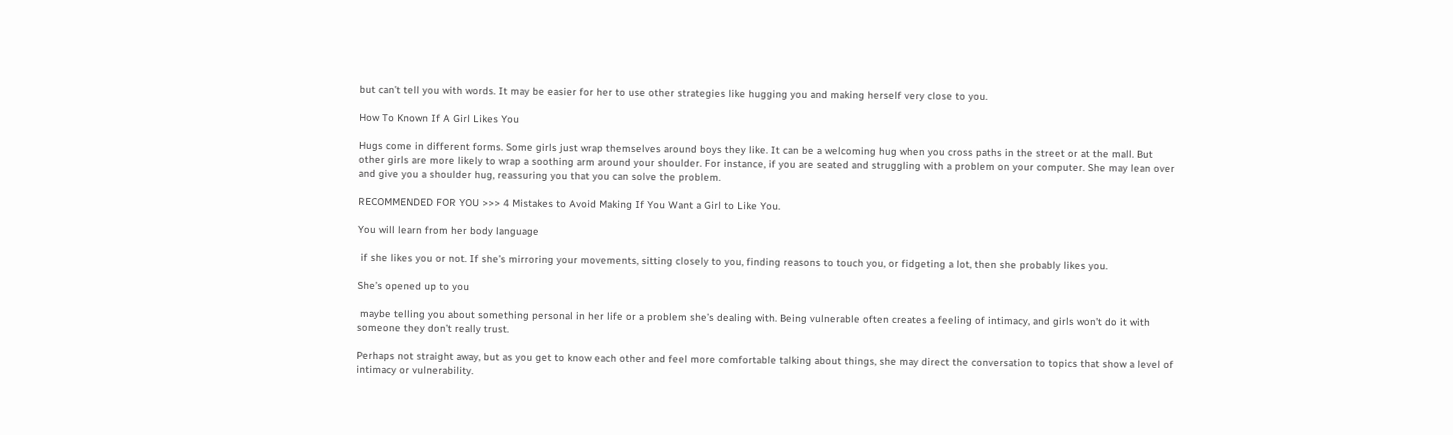but can’t tell you with words. It may be easier for her to use other strategies like hugging you and making herself very close to you.

How To Known If A Girl Likes You

Hugs come in different forms. Some girls just wrap themselves around boys they like. It can be a welcoming hug when you cross paths in the street or at the mall. But other girls are more likely to wrap a soothing arm around your shoulder. For instance, if you are seated and struggling with a problem on your computer. She may lean over and give you a shoulder hug, reassuring you that you can solve the problem.

RECOMMENDED FOR YOU >>> 4 Mistakes to Avoid Making If You Want a Girl to Like You.

You will learn from her body language

 if she likes you or not. If she’s mirroring your movements, sitting closely to you, finding reasons to touch you, or fidgeting a lot, then she probably likes you.

She’s opened up to you

 maybe telling you about something personal in her life or a problem she’s dealing with. Being vulnerable often creates a feeling of intimacy, and girls won’t do it with someone they don’t really trust.

Perhaps not straight away, but as you get to know each other and feel more comfortable talking about things, she may direct the conversation to topics that show a level of intimacy or vulnerability.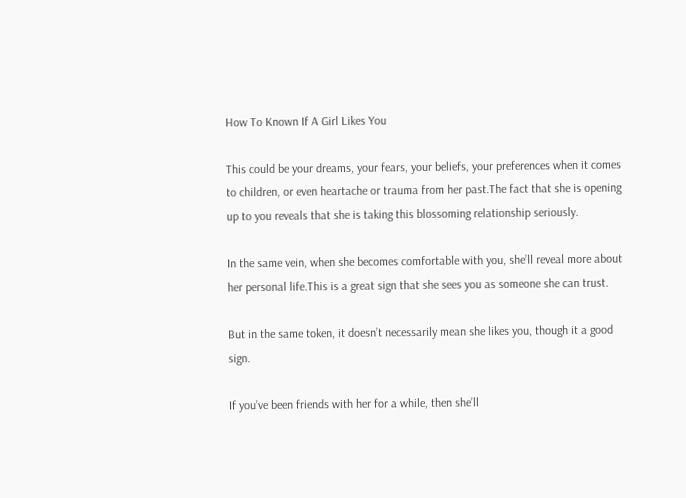How To Known If A Girl Likes You

This could be your dreams, your fears, your beliefs, your preferences when it comes to children, or even heartache or trauma from her past.The fact that she is opening up to you reveals that she is taking this blossoming relationship seriously.

In the same vein, when she becomes comfortable with you, she’ll reveal more about her personal life.This is a great sign that she sees you as someone she can trust.

But in the same token, it doesn’t necessarily mean she likes you, though it a good sign.

If you’ve been friends with her for a while, then she’ll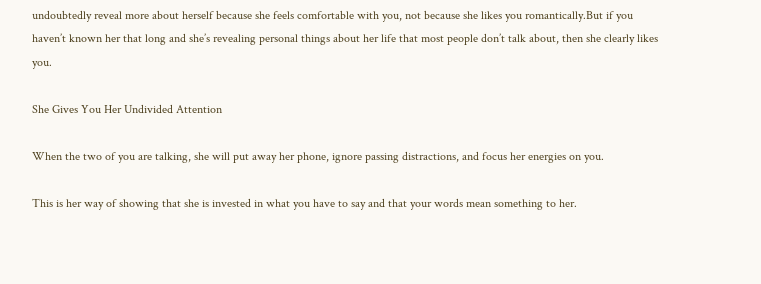undoubtedly reveal more about herself because she feels comfortable with you, not because she likes you romantically.But if you haven’t known her that long and she’s revealing personal things about her life that most people don’t talk about, then she clearly likes you.

She Gives You Her Undivided Attention

When the two of you are talking, she will put away her phone, ignore passing distractions, and focus her energies on you.

This is her way of showing that she is invested in what you have to say and that your words mean something to her.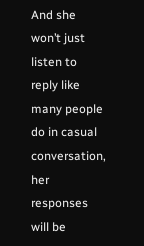And she won’t just listen to reply like many people do in casual conversation, her responses will be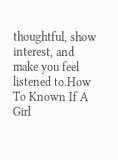thoughtful, show interest, and make you feel listened to.How To Known If A Girl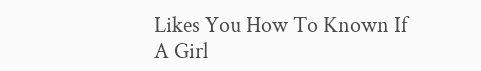Likes You How To Known If A Girl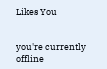Likes You


you're currently offline